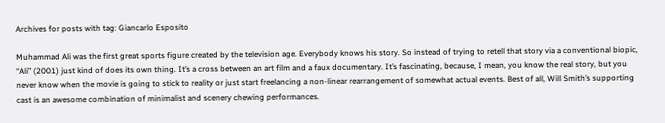Archives for posts with tag: Giancarlo Esposito

Muhammad Ali was the first great sports figure created by the television age. Everybody knows his story. So instead of trying to retell that story via a conventional biopic, “Ali” (2001) just kind of does its own thing. It’s a cross between an art film and a faux documentary. It’s fascinating, because, I mean, you know the real story, but you never know when the movie is going to stick to reality or just start freelancing a non-linear rearrangement of somewhat actual events. Best of all, Will Smith’s supporting cast is an awesome combination of minimalist and scenery chewing performances.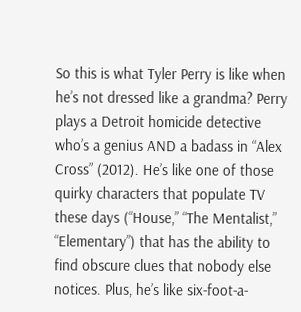So this is what Tyler Perry is like when he’s not dressed like a grandma? Perry plays a Detroit homicide detective who’s a genius AND a badass in “Alex Cross” (2012). He’s like one of those quirky characters that populate TV these days (“House,” “The Mentalist,” “Elementary”) that has the ability to find obscure clues that nobody else notices. Plus, he’s like six-foot-a-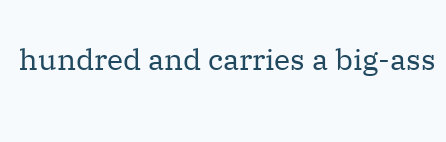hundred and carries a big-ass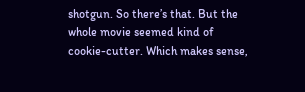shotgun. So there’s that. But the whole movie seemed kind of cookie-cutter. Which makes sense,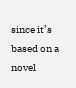since it’s based on a novel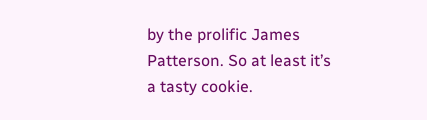by the prolific James Patterson. So at least it’s a tasty cookie.